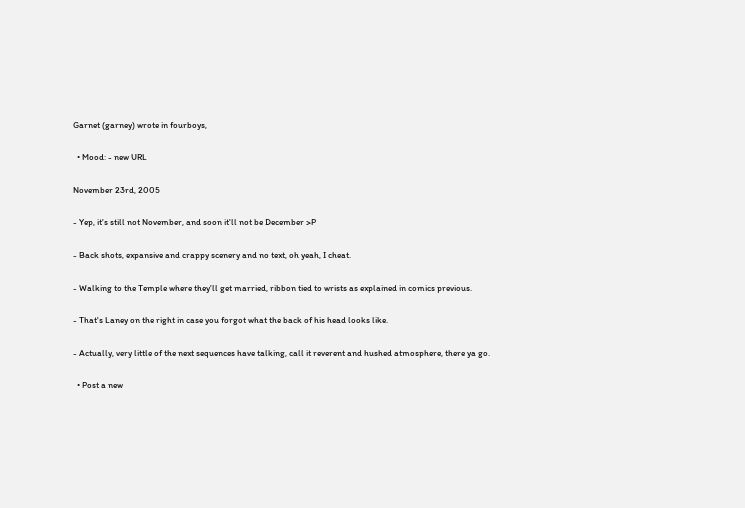Garnet (garney) wrote in fourboys,

  • Mood: - new URL

November 23rd, 2005

- Yep, it's still not November, and soon it'll not be December >P

- Back shots, expansive and crappy scenery and no text, oh yeah, I cheat.

- Walking to the Temple where they'll get married, ribbon tied to wrists as explained in comics previous.

- That's Laney on the right in case you forgot what the back of his head looks like.

- Actually, very little of the next sequences have talking, call it reverent and hushed atmosphere, there ya go.

  • Post a new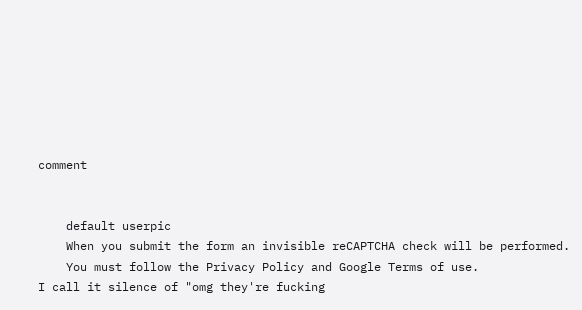comment


    default userpic
    When you submit the form an invisible reCAPTCHA check will be performed.
    You must follow the Privacy Policy and Google Terms of use.
I call it silence of "omg they're fucking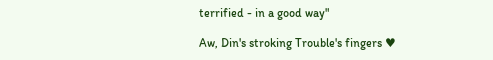terrified - in a good way"

Aw, Din's stroking Trouble's fingers ♥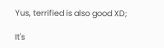Yus, terrified is also good XD;

It's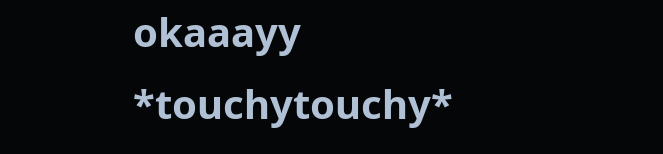okaaayy *touchytouchy*